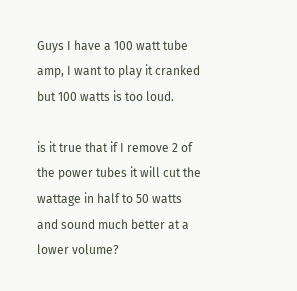Guys I have a 100 watt tube amp, I want to play it cranked but 100 watts is too loud.

is it true that if I remove 2 of the power tubes it will cut the wattage in half to 50 watts and sound much better at a lower volume?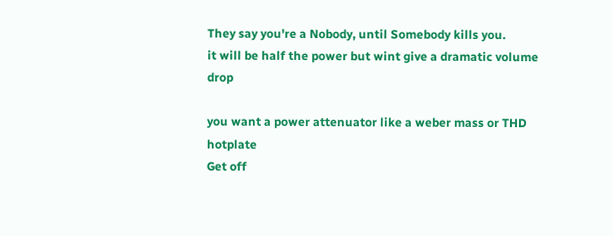They say you're a Nobody, until Somebody kills you.
it will be half the power but wint give a dramatic volume drop

you want a power attenuator like a weber mass or THD hotplate
Get off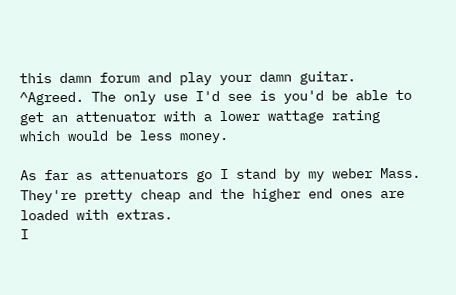this damn forum and play your damn guitar.
^Agreed. The only use I'd see is you'd be able to get an attenuator with a lower wattage rating which would be less money.

As far as attenuators go I stand by my weber Mass. They're pretty cheap and the higher end ones are loaded with extras.
I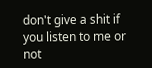don't give a shit if you listen to me or not